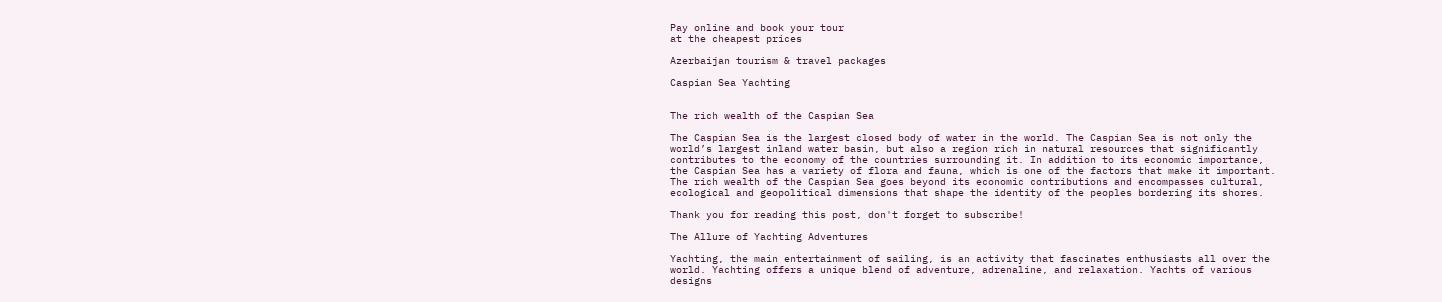Pay online and book your tour
at the cheapest prices

Azerbaijan tourism & travel packages

Caspian Sea Yachting


The rich wealth of the Caspian Sea

The Caspian Sea is the largest closed body of water in the world. The Caspian Sea is not only the world’s largest inland water basin, but also a region rich in natural resources that significantly contributes to the economy of the countries surrounding it. In addition to its economic importance, the Caspian Sea has a variety of flora and fauna, which is one of the factors that make it important. The rich wealth of the Caspian Sea goes beyond its economic contributions and encompasses cultural, ecological and geopolitical dimensions that shape the identity of the peoples bordering its shores.

Thank you for reading this post, don't forget to subscribe!

The Allure of Yachting Adventures

Yachting, the main entertainment of sailing, is an activity that fascinates enthusiasts all over the world. Yachting offers a unique blend of adventure, adrenaline, and relaxation. Yachts of various designs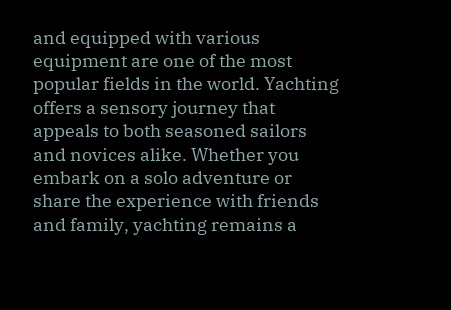and equipped with various equipment are one of the most popular fields in the world. Yachting offers a sensory journey that appeals to both seasoned sailors and novices alike. Whether you embark on a solo adventure or share the experience with friends and family, yachting remains a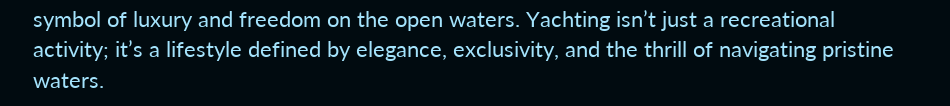symbol of luxury and freedom on the open waters. Yachting isn’t just a recreational activity; it’s a lifestyle defined by elegance, exclusivity, and the thrill of navigating pristine waters.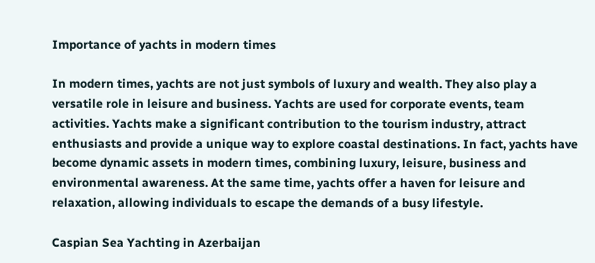Importance of yachts in modern times

In modern times, yachts are not just symbols of luxury and wealth. They also play a versatile role in leisure and business. Yachts are used for corporate events, team activities. Yachts make a significant contribution to the tourism industry, attract enthusiasts and provide a unique way to explore coastal destinations. In fact, yachts have become dynamic assets in modern times, combining luxury, leisure, business and environmental awareness. At the same time, yachts offer a haven for leisure and relaxation, allowing individuals to escape the demands of a busy lifestyle.

Caspian Sea Yachting in Azerbaijan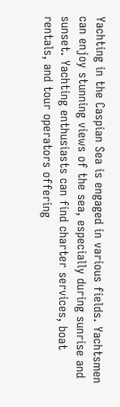Yachting in the Caspian Sea is engaged in various fields. Yachtsmen can enjoy stunning views of the sea, especially during sunrise and sunset. Yachting enthusiasts can find charter services, boat rentals, and tour operators offering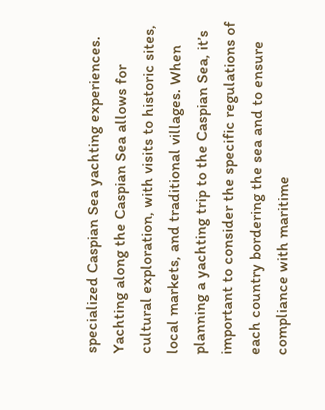specialized Caspian Sea yachting experiences. Yachting along the Caspian Sea allows for cultural exploration, with visits to historic sites, local markets, and traditional villages. When planning a yachting trip to the Caspian Sea, it’s important to consider the specific regulations of each country bordering the sea and to ensure compliance with maritime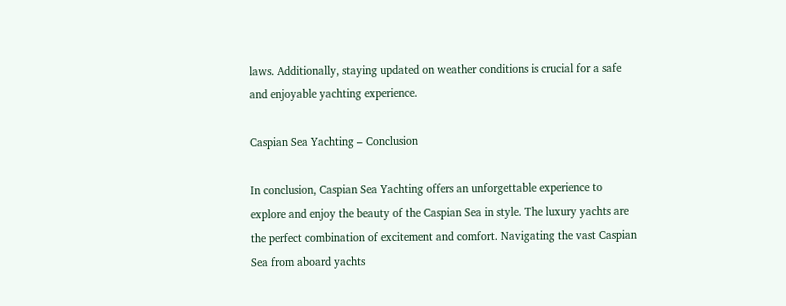laws. Additionally, staying updated on weather conditions is crucial for a safe and enjoyable yachting experience.

Caspian Sea Yachting – Conclusion

In conclusion, Caspian Sea Yachting offers an unforgettable experience to explore and enjoy the beauty of the Caspian Sea in style. The luxury yachts are the perfect combination of excitement and comfort. Navigating the vast Caspian Sea from aboard yachts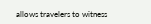allows travelers to witness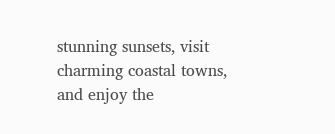stunning sunsets, visit charming coastal towns, and enjoy the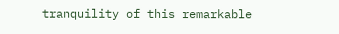tranquility of this remarkable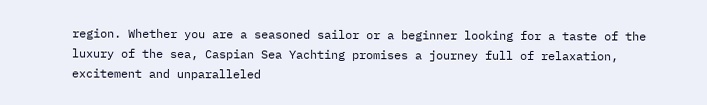region. Whether you are a seasoned sailor or a beginner looking for a taste of the luxury of the sea, Caspian Sea Yachting promises a journey full of relaxation, excitement and unparalleled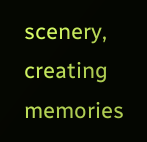scenery, creating memories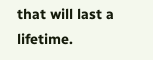that will last a lifetime.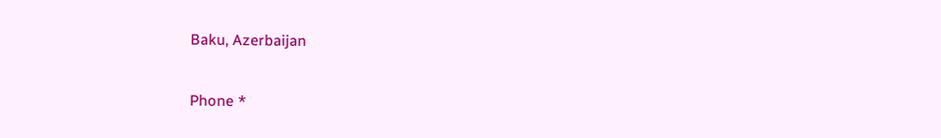Baku, Azerbaijan

Phone *